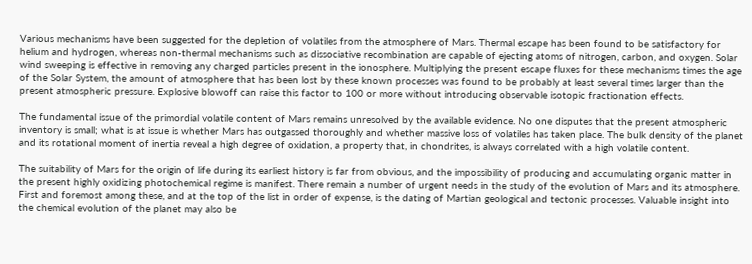Various mechanisms have been suggested for the depletion of volatiles from the atmosphere of Mars. Thermal escape has been found to be satisfactory for helium and hydrogen, whereas non-thermal mechanisms such as dissociative recombination are capable of ejecting atoms of nitrogen, carbon, and oxygen. Solar wind sweeping is effective in removing any charged particles present in the ionosphere. Multiplying the present escape fluxes for these mechanisms times the age of the Solar System, the amount of atmosphere that has been lost by these known processes was found to be probably at least several times larger than the present atmospheric pressure. Explosive blowoff can raise this factor to 100 or more without introducing observable isotopic fractionation effects.

The fundamental issue of the primordial volatile content of Mars remains unresolved by the available evidence. No one disputes that the present atmospheric inventory is small; what is at issue is whether Mars has outgassed thoroughly and whether massive loss of volatiles has taken place. The bulk density of the planet and its rotational moment of inertia reveal a high degree of oxidation, a property that, in chondrites, is always correlated with a high volatile content.

The suitability of Mars for the origin of life during its earliest history is far from obvious, and the impossibility of producing and accumulating organic matter in the present highly oxidizing photochemical regime is manifest. There remain a number of urgent needs in the study of the evolution of Mars and its atmosphere. First and foremost among these, and at the top of the list in order of expense, is the dating of Martian geological and tectonic processes. Valuable insight into the chemical evolution of the planet may also be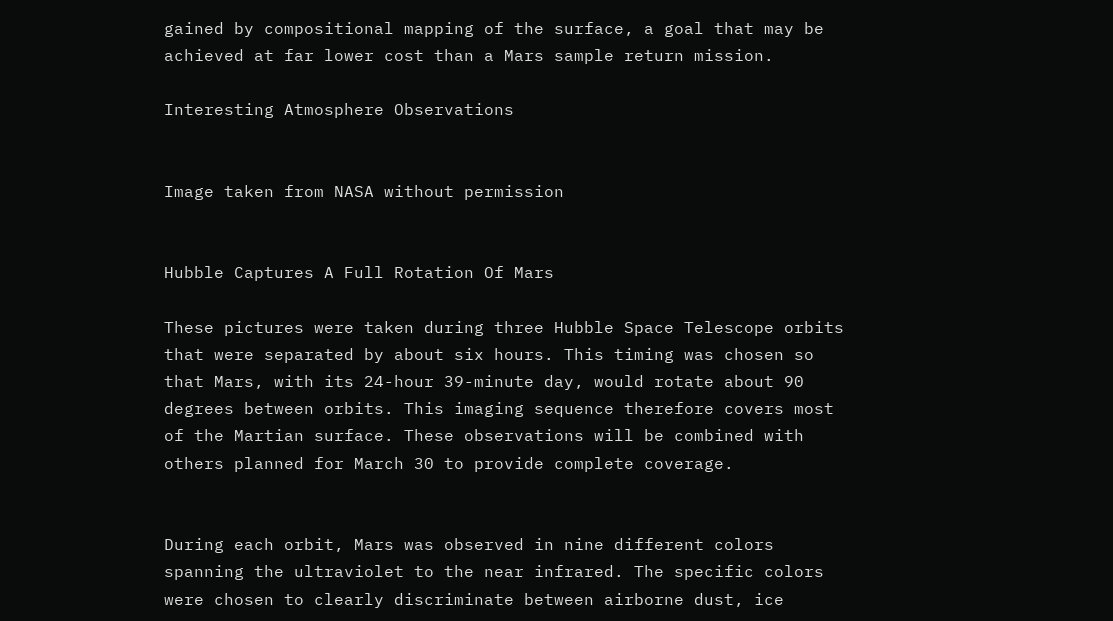gained by compositional mapping of the surface, a goal that may be achieved at far lower cost than a Mars sample return mission.

Interesting Atmosphere Observations


Image taken from NASA without permission


Hubble Captures A Full Rotation Of Mars

These pictures were taken during three Hubble Space Telescope orbits that were separated by about six hours. This timing was chosen so that Mars, with its 24-hour 39-minute day, would rotate about 90 degrees between orbits. This imaging sequence therefore covers most of the Martian surface. These observations will be combined with others planned for March 30 to provide complete coverage.


During each orbit, Mars was observed in nine different colors spanning the ultraviolet to the near infrared. The specific colors were chosen to clearly discriminate between airborne dust, ice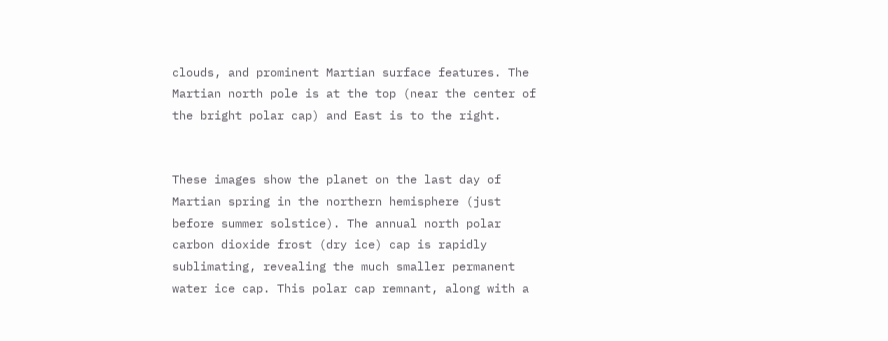clouds, and prominent Martian surface features. The Martian north pole is at the top (near the center of the bright polar cap) and East is to the right.


These images show the planet on the last day of Martian spring in the northern hemisphere (just before summer solstice). The annual north polar carbon dioxide frost (dry ice) cap is rapidly sublimating, revealing the much smaller permanent water ice cap. This polar cap remnant, along with a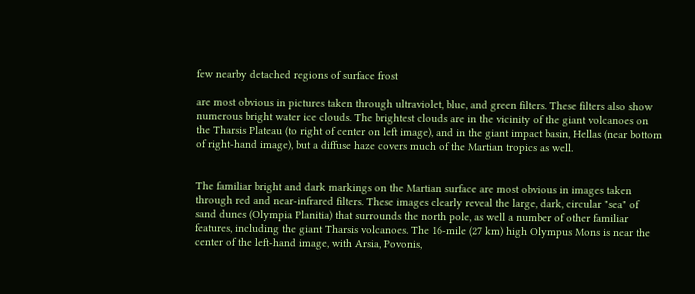few nearby detached regions of surface frost

are most obvious in pictures taken through ultraviolet, blue, and green filters. These filters also show numerous bright water ice clouds. The brightest clouds are in the vicinity of the giant volcanoes on the Tharsis Plateau (to right of center on left image), and in the giant impact basin, Hellas (near bottom of right-hand image), but a diffuse haze covers much of the Martian tropics as well.


The familiar bright and dark markings on the Martian surface are most obvious in images taken through red and near-infrared filters. These images clearly reveal the large, dark, circular "sea" of sand dunes (Olympia Planitia) that surrounds the north pole, as well a number of other familiar features, including the giant Tharsis volcanoes. The 16-mile (27 km) high Olympus Mons is near the center of the left-hand image, with Arsia, Povonis,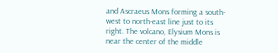and Ascraeus Mons forming a south-west to north-east line just to its right. The volcano, Elysium Mons is near the center of the middle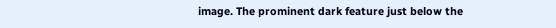image. The prominent dark feature just below the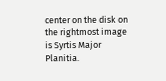center on the disk on the rightmost image is Syrtis Major Planitia.